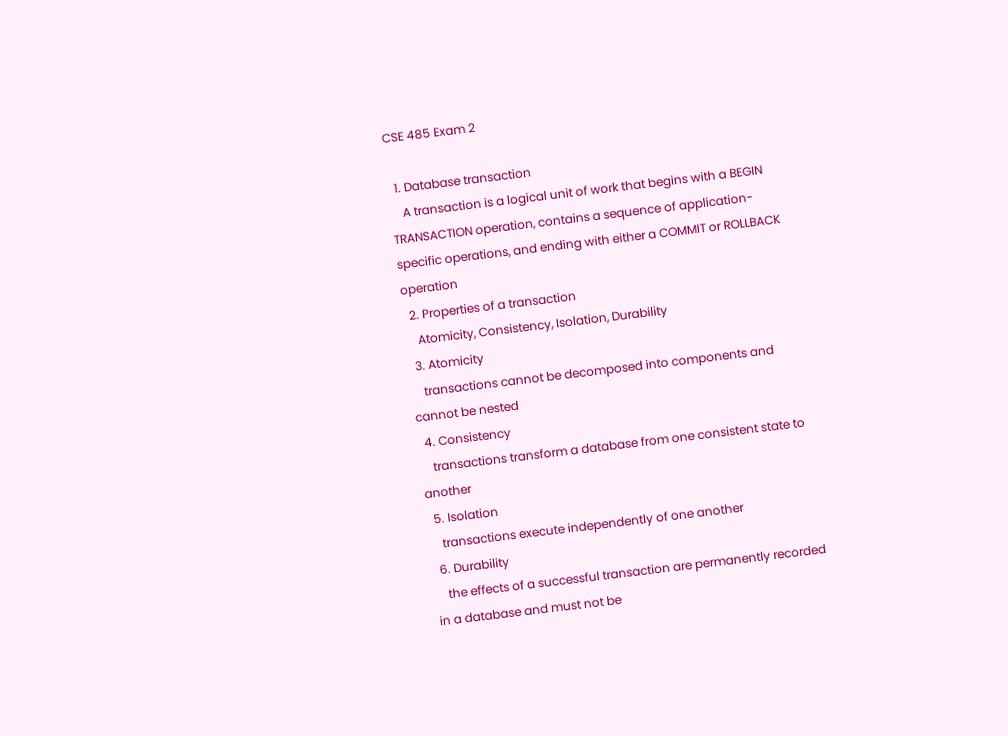CSE 485 Exam 2

  1. Database transaction
    A transaction is a logical unit of work that begins with a BEGIN TRANSACTION operation, contains a sequence of application-specific operations, and ending with either a COMMIT or ROLLBACK operation
  2. Properties of a transaction
    Atomicity, Consistency, Isolation, Durability
  3. Atomicity
    transactions cannot be decomposed into components and cannot be nested
  4. Consistency
    transactions transform a database from one consistent state to another
  5. Isolation
    transactions execute independently of one another
  6. Durability
    the effects of a successful transaction are permanently recorded in a database and must not be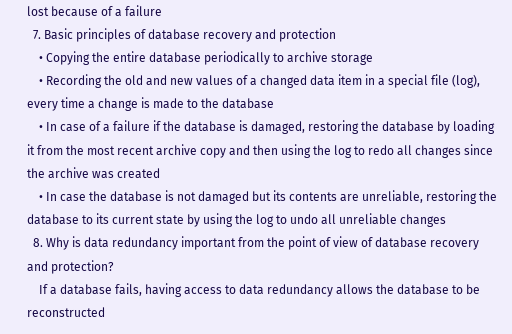lost because of a failure
  7. Basic principles of database recovery and protection
    • Copying the entire database periodically to archive storage
    • Recording the old and new values of a changed data item in a special file (log), every time a change is made to the database
    • In case of a failure if the database is damaged, restoring the database by loading it from the most recent archive copy and then using the log to redo all changes since the archive was created
    • In case the database is not damaged but its contents are unreliable, restoring the database to its current state by using the log to undo all unreliable changes
  8. Why is data redundancy important from the point of view of database recovery and protection?
    If a database fails, having access to data redundancy allows the database to be reconstructed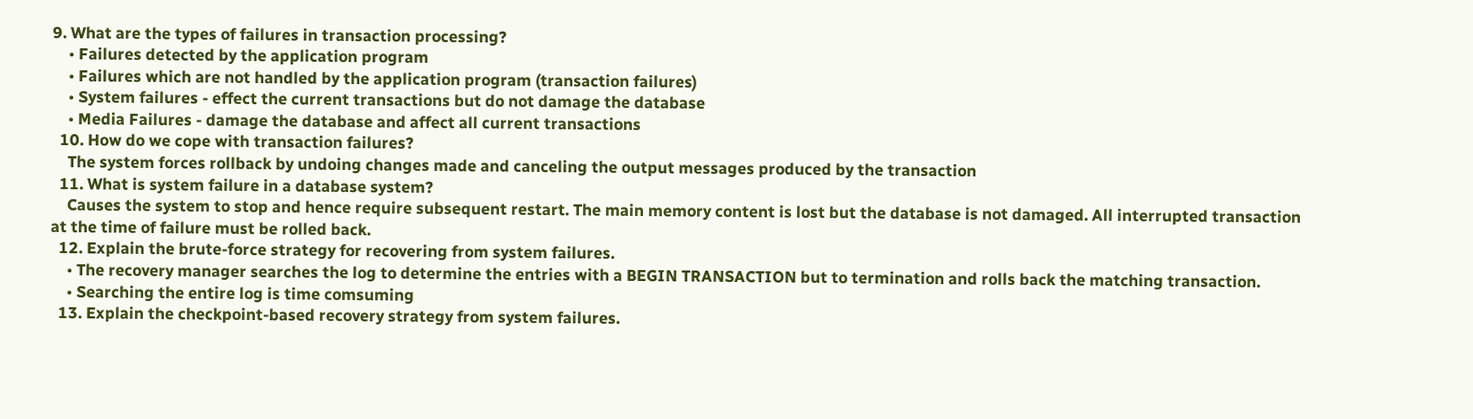9. What are the types of failures in transaction processing?
    • Failures detected by the application program
    • Failures which are not handled by the application program (transaction failures)
    • System failures - effect the current transactions but do not damage the database
    • Media Failures - damage the database and affect all current transactions
  10. How do we cope with transaction failures?
    The system forces rollback by undoing changes made and canceling the output messages produced by the transaction
  11. What is system failure in a database system?
    Causes the system to stop and hence require subsequent restart. The main memory content is lost but the database is not damaged. All interrupted transaction at the time of failure must be rolled back.
  12. Explain the brute-force strategy for recovering from system failures.
    • The recovery manager searches the log to determine the entries with a BEGIN TRANSACTION but to termination and rolls back the matching transaction.
    • Searching the entire log is time comsuming
  13. Explain the checkpoint-based recovery strategy from system failures.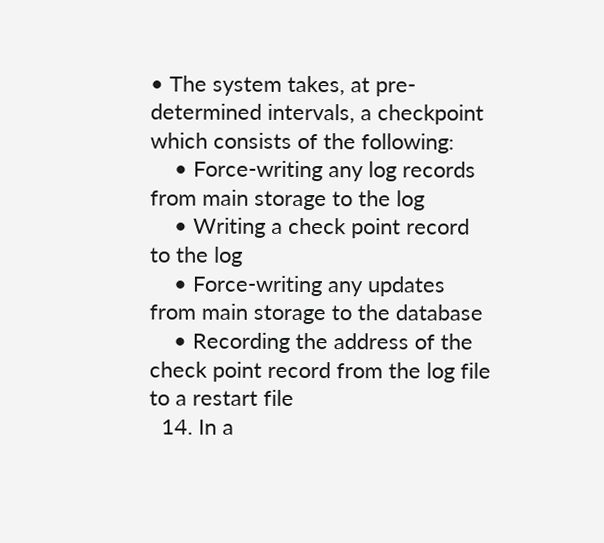• The system takes, at pre-determined intervals, a checkpoint which consists of the following:
    • Force-writing any log records from main storage to the log
    • Writing a check point record to the log
    • Force-writing any updates from main storage to the database
    • Recording the address of the check point record from the log file to a restart file
  14. In a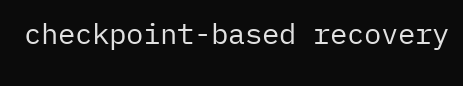checkpoint-based recovery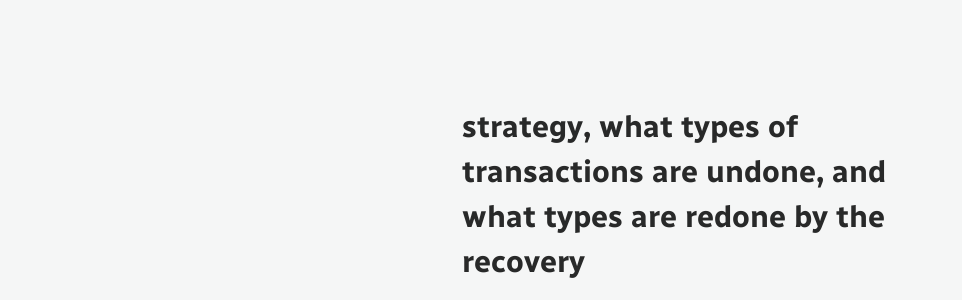strategy, what types of transactions are undone, and what types are redone by the recovery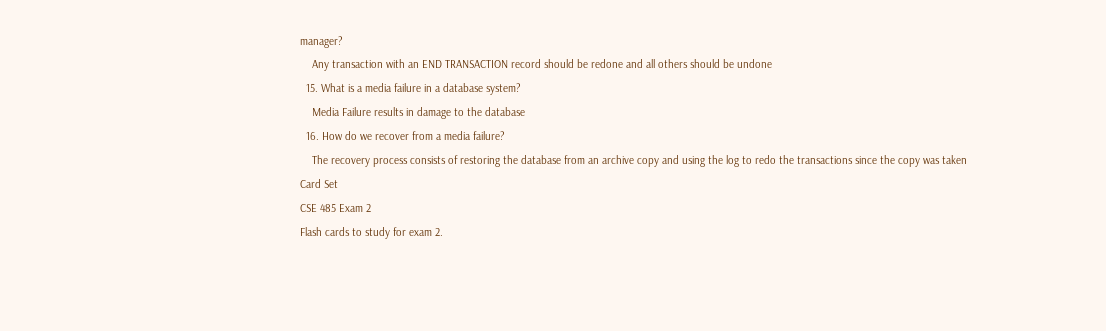manager?
    Any transaction with an END TRANSACTION record should be redone and all others should be undone
  15. What is a media failure in a database system?
    Media Failure results in damage to the database
  16. How do we recover from a media failure?
    The recovery process consists of restoring the database from an archive copy and using the log to redo the transactions since the copy was taken
Card Set
CSE 485 Exam 2
Flash cards to study for exam 2.